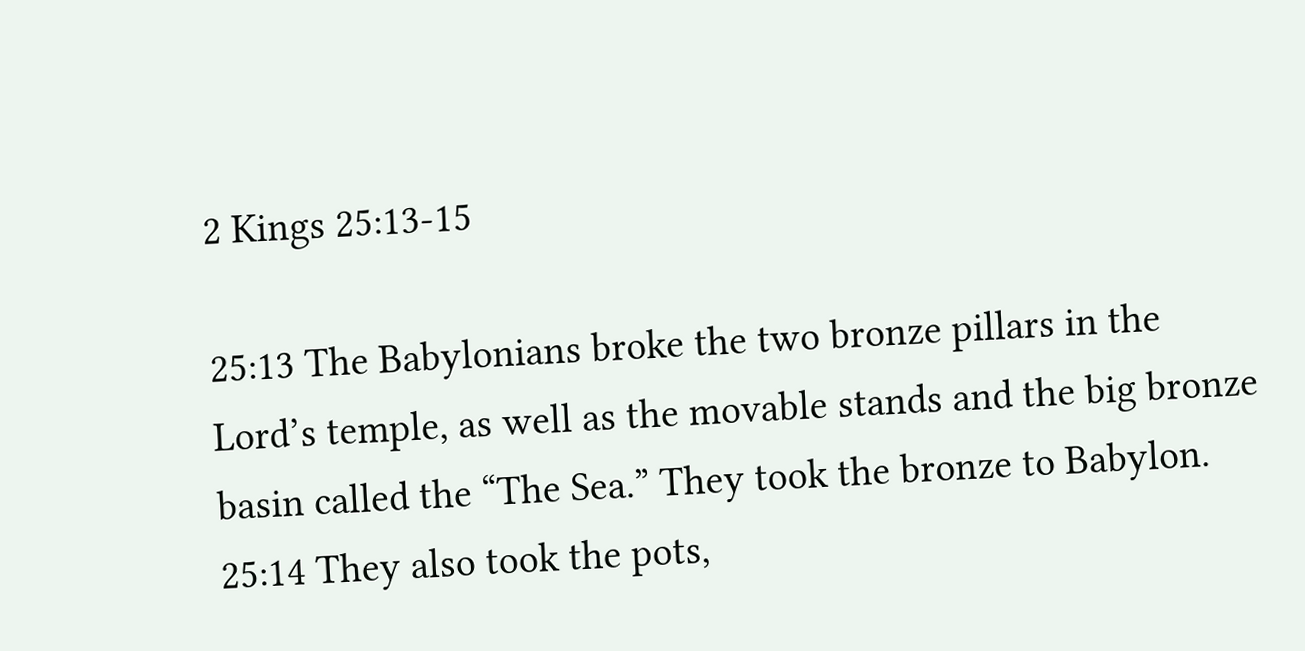2 Kings 25:13-15

25:13 The Babylonians broke the two bronze pillars in the Lord’s temple, as well as the movable stands and the big bronze basin called the “The Sea.” They took the bronze to Babylon. 25:14 They also took the pots,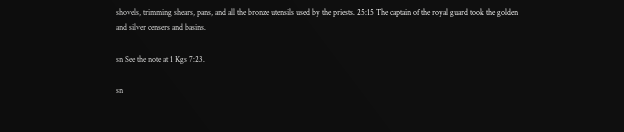shovels, trimming shears, pans, and all the bronze utensils used by the priests. 25:15 The captain of the royal guard took the golden and silver censers and basins.

sn See the note at 1 Kgs 7:23.

sn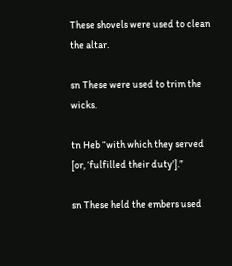These shovels were used to clean the altar.

sn These were used to trim the wicks.

tn Heb “with which they served [or, ‘fulfilled their duty’].”

sn These held the embers used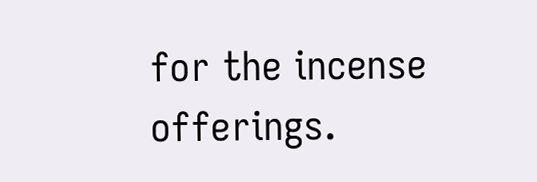for the incense offerings.